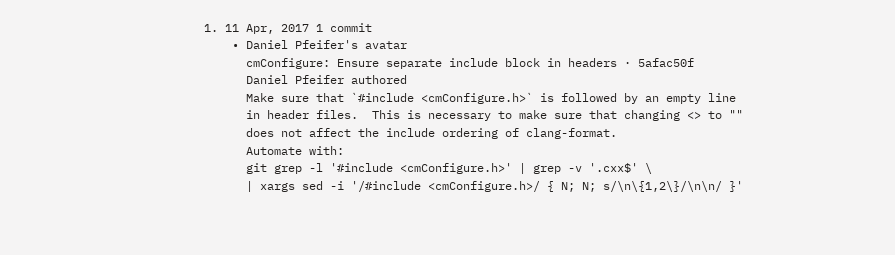1. 11 Apr, 2017 1 commit
    • Daniel Pfeifer's avatar
      cmConfigure: Ensure separate include block in headers · 5afac50f
      Daniel Pfeifer authored
      Make sure that `#include <cmConfigure.h>` is followed by an empty line
      in header files.  This is necessary to make sure that changing <> to ""
      does not affect the include ordering of clang-format.
      Automate with:
      git grep -l '#include <cmConfigure.h>' | grep -v '.cxx$' \
      | xargs sed -i '/#include <cmConfigure.h>/ { N; N; s/\n\{1,2\}/\n\n/ }'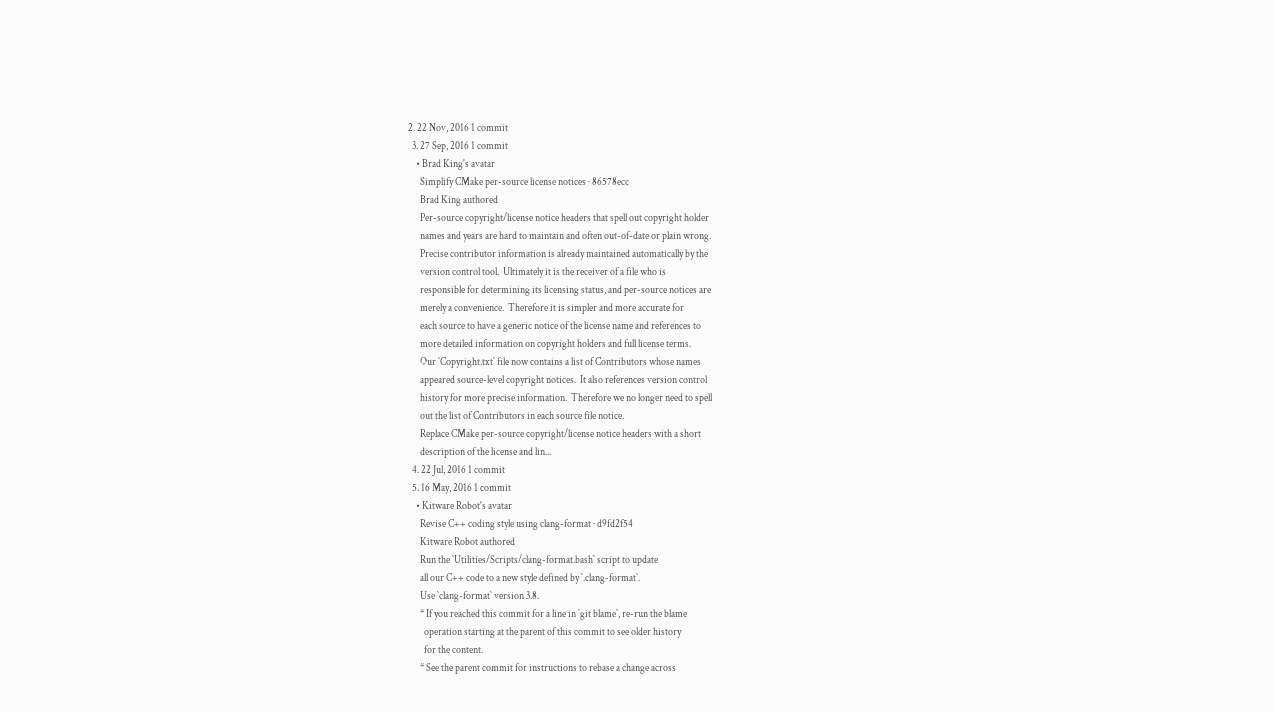2. 22 Nov, 2016 1 commit
  3. 27 Sep, 2016 1 commit
    • Brad King's avatar
      Simplify CMake per-source license notices · 86578ecc
      Brad King authored
      Per-source copyright/license notice headers that spell out copyright holder
      names and years are hard to maintain and often out-of-date or plain wrong.
      Precise contributor information is already maintained automatically by the
      version control tool.  Ultimately it is the receiver of a file who is
      responsible for determining its licensing status, and per-source notices are
      merely a convenience.  Therefore it is simpler and more accurate for
      each source to have a generic notice of the license name and references to
      more detailed information on copyright holders and full license terms.
      Our `Copyright.txt` file now contains a list of Contributors whose names
      appeared source-level copyright notices.  It also references version control
      history for more precise information.  Therefore we no longer need to spell
      out the list of Contributors in each source file notice.
      Replace CMake per-source copyright/license notice headers with a short
      description of the license and lin...
  4. 22 Jul, 2016 1 commit
  5. 16 May, 2016 1 commit
    • Kitware Robot's avatar
      Revise C++ coding style using clang-format · d9fd2f54
      Kitware Robot authored
      Run the `Utilities/Scripts/clang-format.bash` script to update
      all our C++ code to a new style defined by `.clang-format`.
      Use `clang-format` version 3.8.
      * If you reached this commit for a line in `git blame`, re-run the blame
        operation starting at the parent of this commit to see older history
        for the content.
      * See the parent commit for instructions to rebase a change across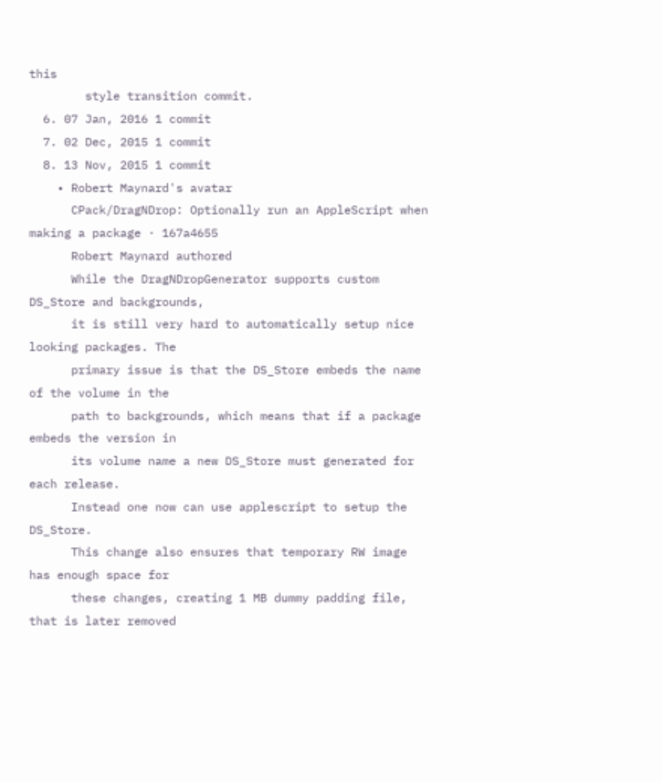this
        style transition commit.
  6. 07 Jan, 2016 1 commit
  7. 02 Dec, 2015 1 commit
  8. 13 Nov, 2015 1 commit
    • Robert Maynard's avatar
      CPack/DragNDrop: Optionally run an AppleScript when making a package · 167a4655
      Robert Maynard authored
      While the DragNDropGenerator supports custom DS_Store and backgrounds,
      it is still very hard to automatically setup nice looking packages. The
      primary issue is that the DS_Store embeds the name of the volume in the
      path to backgrounds, which means that if a package embeds the version in
      its volume name a new DS_Store must generated for each release.
      Instead one now can use applescript to setup the DS_Store.
      This change also ensures that temporary RW image has enough space for
      these changes, creating 1 MB dummy padding file, that is later removed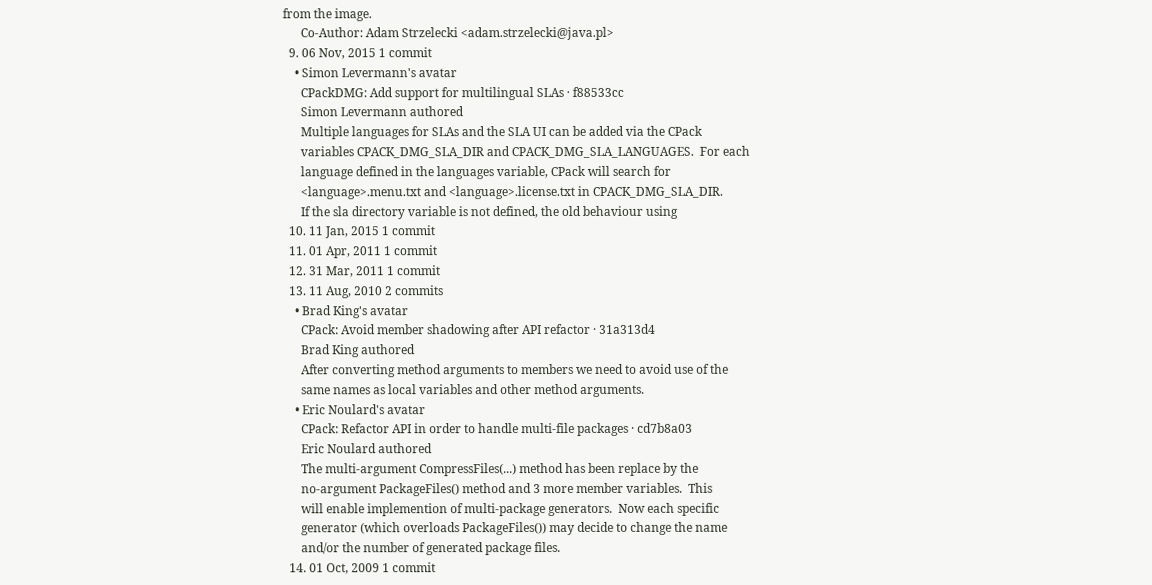from the image.
      Co-Author: Adam Strzelecki <adam.strzelecki@java.pl>
  9. 06 Nov, 2015 1 commit
    • Simon Levermann's avatar
      CPackDMG: Add support for multilingual SLAs · f88533cc
      Simon Levermann authored
      Multiple languages for SLAs and the SLA UI can be added via the CPack
      variables CPACK_DMG_SLA_DIR and CPACK_DMG_SLA_LANGUAGES.  For each
      language defined in the languages variable, CPack will search for
      <language>.menu.txt and <language>.license.txt in CPACK_DMG_SLA_DIR.
      If the sla directory variable is not defined, the old behaviour using
  10. 11 Jan, 2015 1 commit
  11. 01 Apr, 2011 1 commit
  12. 31 Mar, 2011 1 commit
  13. 11 Aug, 2010 2 commits
    • Brad King's avatar
      CPack: Avoid member shadowing after API refactor · 31a313d4
      Brad King authored
      After converting method arguments to members we need to avoid use of the
      same names as local variables and other method arguments.
    • Eric Noulard's avatar
      CPack: Refactor API in order to handle multi-file packages · cd7b8a03
      Eric Noulard authored
      The multi-argument CompressFiles(...) method has been replace by the
      no-argument PackageFiles() method and 3 more member variables.  This
      will enable implemention of multi-package generators.  Now each specific
      generator (which overloads PackageFiles()) may decide to change the name
      and/or the number of generated package files.
  14. 01 Oct, 2009 1 commit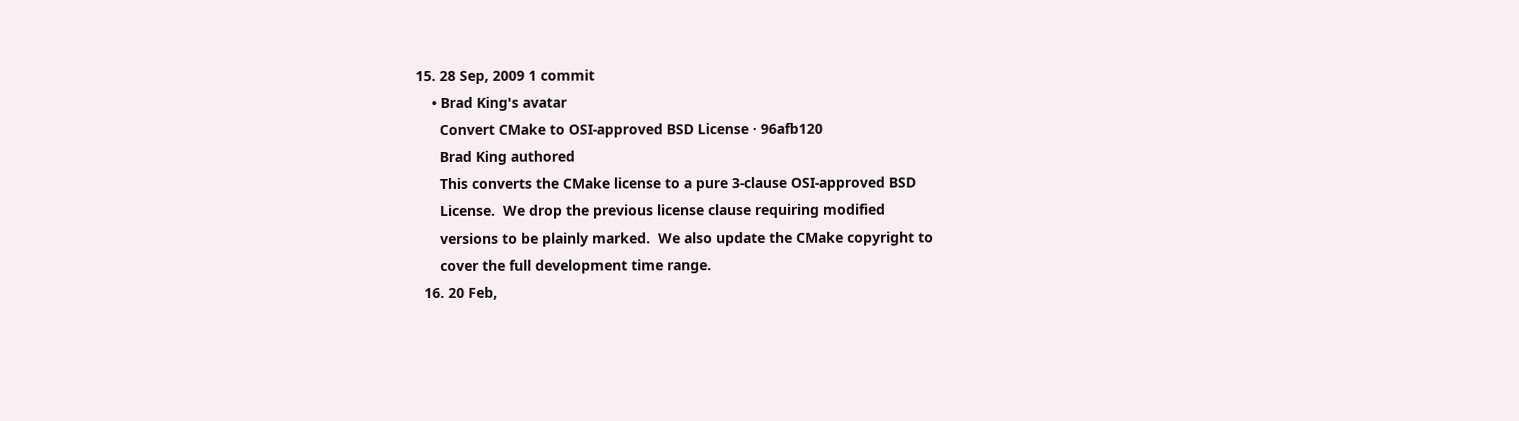15. 28 Sep, 2009 1 commit
    • Brad King's avatar
      Convert CMake to OSI-approved BSD License · 96afb120
      Brad King authored
      This converts the CMake license to a pure 3-clause OSI-approved BSD
      License.  We drop the previous license clause requiring modified
      versions to be plainly marked.  We also update the CMake copyright to
      cover the full development time range.
  16. 20 Feb,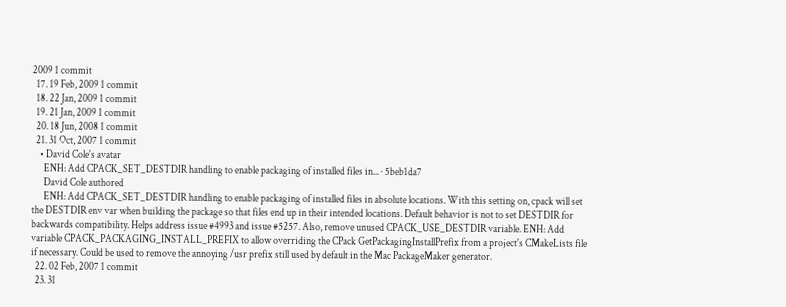2009 1 commit
  17. 19 Feb, 2009 1 commit
  18. 22 Jan, 2009 1 commit
  19. 21 Jan, 2009 1 commit
  20. 18 Jun, 2008 1 commit
  21. 31 Oct, 2007 1 commit
    • David Cole's avatar
      ENH: Add CPACK_SET_DESTDIR handling to enable packaging of installed files in... · 5beb1da7
      David Cole authored
      ENH: Add CPACK_SET_DESTDIR handling to enable packaging of installed files in absolute locations. With this setting on, cpack will set the DESTDIR env var when building the package so that files end up in their intended locations. Default behavior is not to set DESTDIR for backwards compatibility. Helps address issue #4993 and issue #5257. Also, remove unused CPACK_USE_DESTDIR variable. ENH: Add variable CPACK_PACKAGING_INSTALL_PREFIX to allow overriding the CPack GetPackagingInstallPrefix from a project's CMakeLists file if necessary. Could be used to remove the annoying /usr prefix still used by default in the Mac PackageMaker generator.
  22. 02 Feb, 2007 1 commit
  23. 31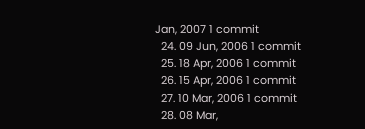Jan, 2007 1 commit
  24. 09 Jun, 2006 1 commit
  25. 18 Apr, 2006 1 commit
  26. 15 Apr, 2006 1 commit
  27. 10 Mar, 2006 1 commit
  28. 08 Mar,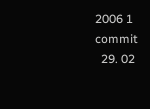2006 1 commit
  29. 02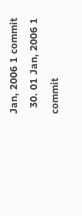Jan, 2006 1 commit
  30. 01 Jan, 2006 1 commit